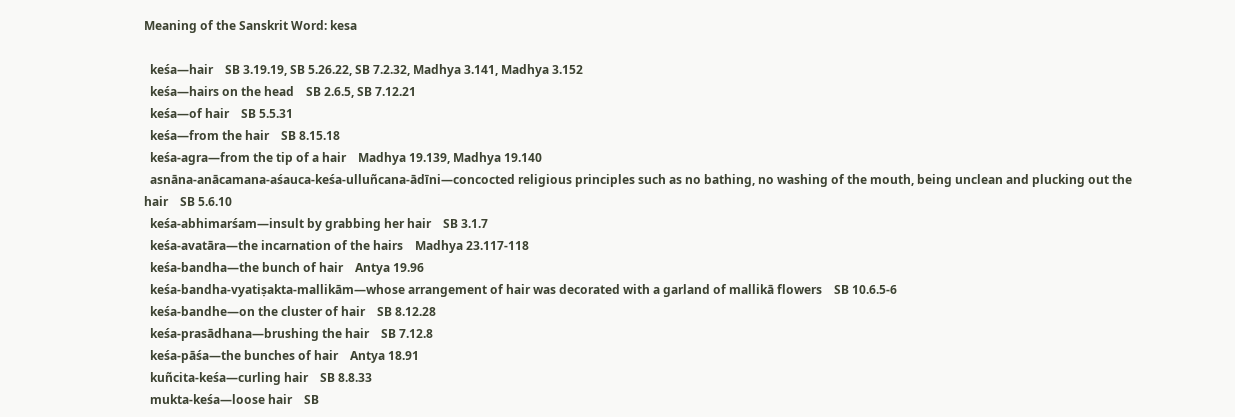Meaning of the Sanskrit Word: kesa

  keśa—hair    SB 3.19.19, SB 5.26.22, SB 7.2.32, Madhya 3.141, Madhya 3.152
  keśa—hairs on the head    SB 2.6.5, SB 7.12.21
  keśa—of hair    SB 5.5.31
  keśa—from the hair    SB 8.15.18
  keśa-agra—from the tip of a hair    Madhya 19.139, Madhya 19.140
  asnāna-anācamana-aśauca-keśa-ulluñcana-ādīni—concocted religious principles such as no bathing, no washing of the mouth, being unclean and plucking out the hair    SB 5.6.10
  keśa-abhimarśam—insult by grabbing her hair    SB 3.1.7
  keśa-avatāra—the incarnation of the hairs    Madhya 23.117-118
  keśa-bandha—the bunch of hair    Antya 19.96
  keśa-bandha-vyatiṣakta-mallikām—whose arrangement of hair was decorated with a garland of mallikā flowers    SB 10.6.5-6
  keśa-bandhe—on the cluster of hair    SB 8.12.28
  keśa-prasādhana—brushing the hair    SB 7.12.8
  keśa-pāśa—the bunches of hair    Antya 18.91
  kuñcita-keśa—curling hair    SB 8.8.33
  mukta-keśa—loose hair    SB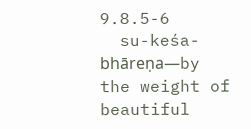9.8.5-6
  su-keśa-bhāreṇa—by the weight of beautiful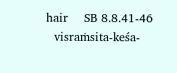hair    SB 8.8.41-46
  visraṁsita-keśa-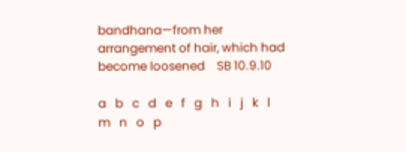bandhana—from her arrangement of hair, which had become loosened    SB 10.9.10

a   b   c   d   e   f   g   h   i   j   k   l   m   n   o   p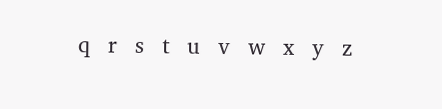q   r   s   t   u   v   w   x   y   z